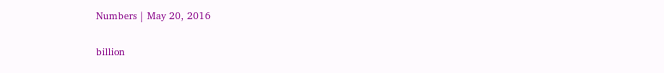Numbers | May 20, 2016

billion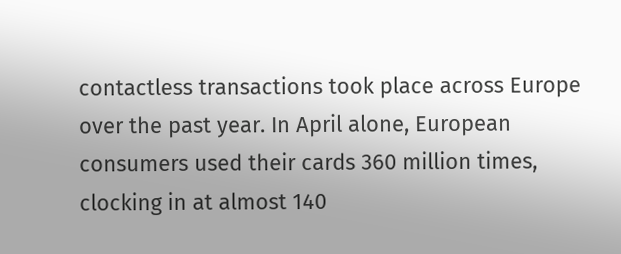contactless transactions took place across Europe over the past year. In April alone, European consumers used their cards 360 million times, clocking in at almost 140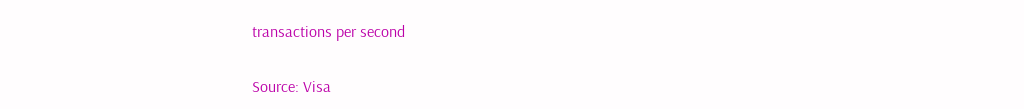transactions per second

Source: Visa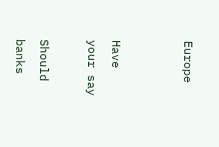Europe


Have your say

Should banks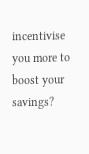incentivise you more to boost your savings?